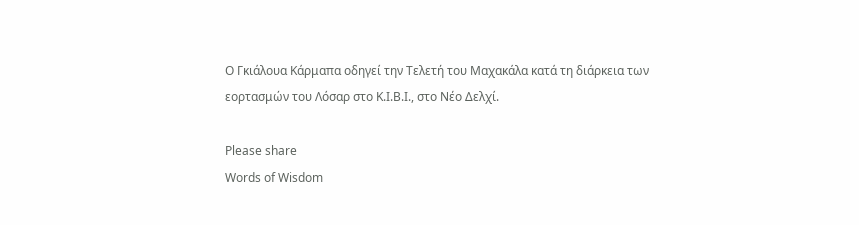O Γκιάλουα Κάρμαπα οδηγεί την Τελετή του Μαχακάλα κατά τη διάρκεια των εορτασμών του Λόσαρ στο K.I.B.I., στο Νέο Δελχί.

Please share
Words of Wisdom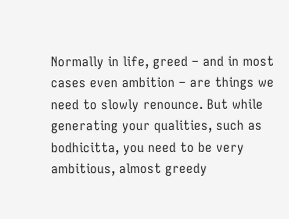Normally in life, greed – and in most cases even ambition – are things we need to slowly renounce. But while generating your qualities, such as bodhicitta, you need to be very ambitious, almost greedy